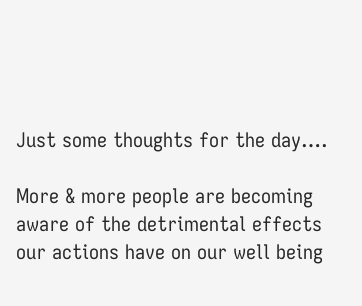Just some thoughts for the day….

More & more people are becoming aware of the detrimental effects our actions have on our well being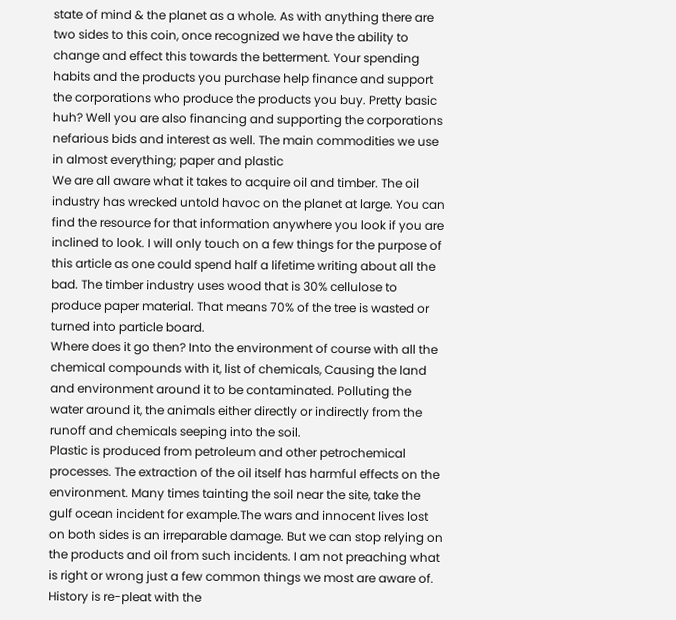state of mind & the planet as a whole. As with anything there are two sides to this coin, once recognized we have the ability to change and effect this towards the betterment. Your spending habits and the products you purchase help finance and support the corporations who produce the products you buy. Pretty basic huh? Well you are also financing and supporting the corporations nefarious bids and interest as well. The main commodities we use in almost everything; paper and plastic
We are all aware what it takes to acquire oil and timber. The oil industry has wrecked untold havoc on the planet at large. You can find the resource for that information anywhere you look if you are inclined to look. I will only touch on a few things for the purpose of this article as one could spend half a lifetime writing about all the bad. The timber industry uses wood that is 30% cellulose to produce paper material. That means 70% of the tree is wasted or turned into particle board.
Where does it go then? Into the environment of course with all the chemical compounds with it, list of chemicals, Causing the land and environment around it to be contaminated. Polluting the water around it, the animals either directly or indirectly from the runoff and chemicals seeping into the soil.
Plastic is produced from petroleum and other petrochemical processes. The extraction of the oil itself has harmful effects on the environment. Many times tainting the soil near the site, take the gulf ocean incident for example.The wars and innocent lives lost on both sides is an irreparable damage. But we can stop relying on the products and oil from such incidents. I am not preaching what is right or wrong just a few common things we most are aware of. History is re-pleat with the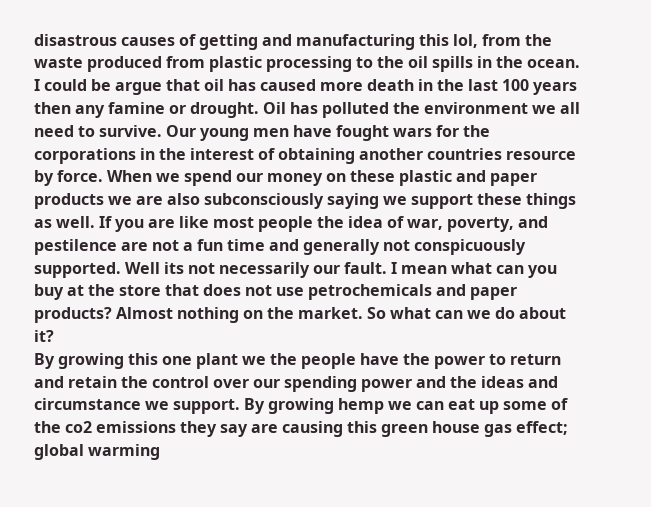disastrous causes of getting and manufacturing this lol, from the waste produced from plastic processing to the oil spills in the ocean.
I could be argue that oil has caused more death in the last 100 years then any famine or drought. Oil has polluted the environment we all need to survive. Our young men have fought wars for the corporations in the interest of obtaining another countries resource by force. When we spend our money on these plastic and paper products we are also subconsciously saying we support these things as well. If you are like most people the idea of war, poverty, and pestilence are not a fun time and generally not conspicuously supported. Well its not necessarily our fault. I mean what can you buy at the store that does not use petrochemicals and paper products? Almost nothing on the market. So what can we do about it?
By growing this one plant we the people have the power to return and retain the control over our spending power and the ideas and circumstance we support. By growing hemp we can eat up some of the co2 emissions they say are causing this green house gas effect; global warming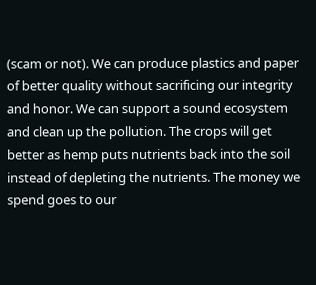(scam or not). We can produce plastics and paper of better quality without sacrificing our integrity and honor. We can support a sound ecosystem and clean up the pollution. The crops will get better as hemp puts nutrients back into the soil instead of depleting the nutrients. The money we spend goes to our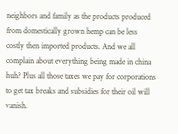neighbors and family as the products produced from domestically grown hemp can be less costly then imported products. And we all complain about everything being made in china huh? Plus all those taxes we pay for corporations to get tax breaks and subsidies for their oil will vanish.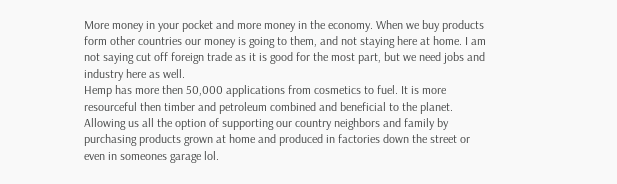More money in your pocket and more money in the economy. When we buy products form other countries our money is going to them, and not staying here at home. I am not saying cut off foreign trade as it is good for the most part, but we need jobs and industry here as well.
Hemp has more then 50,000 applications from cosmetics to fuel. It is more resourceful then timber and petroleum combined and beneficial to the planet. Allowing us all the option of supporting our country neighbors and family by purchasing products grown at home and produced in factories down the street or even in someones garage lol.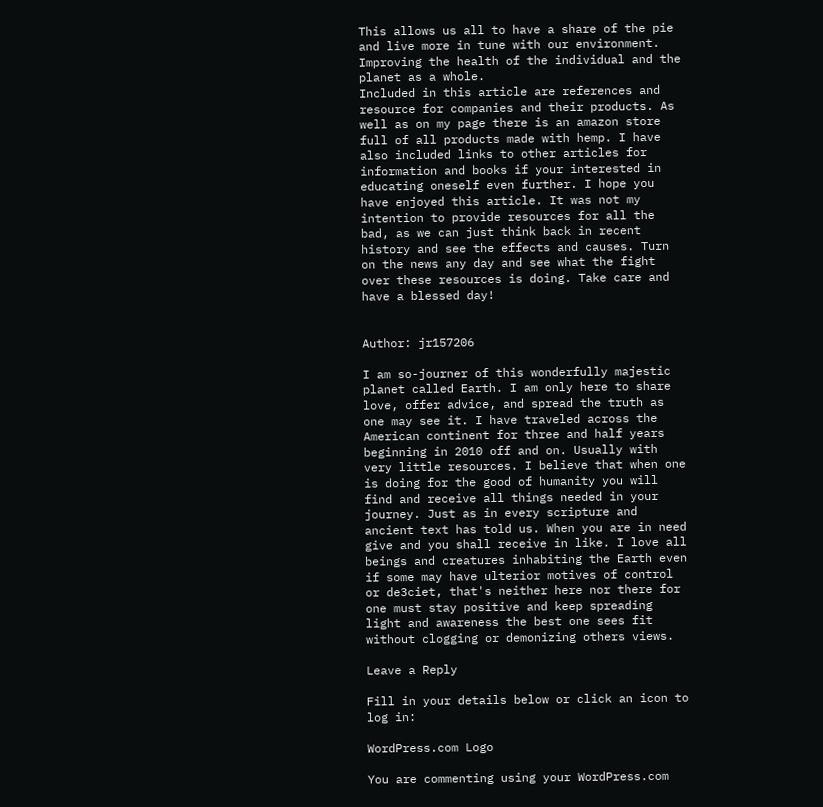This allows us all to have a share of the pie and live more in tune with our environment. Improving the health of the individual and the planet as a whole.
Included in this article are references and resource for companies and their products. As well as on my page there is an amazon store full of all products made with hemp. I have also included links to other articles for information and books if your interested in educating oneself even further. I hope you have enjoyed this article. It was not my intention to provide resources for all the bad, as we can just think back in recent history and see the effects and causes. Turn on the news any day and see what the fight over these resources is doing. Take care and have a blessed day!


Author: jr157206

I am so-journer of this wonderfully majestic planet called Earth. I am only here to share love, offer advice, and spread the truth as one may see it. I have traveled across the American continent for three and half years beginning in 2010 off and on. Usually with very little resources. I believe that when one is doing for the good of humanity you will find and receive all things needed in your journey. Just as in every scripture and ancient text has told us. When you are in need give and you shall receive in like. I love all beings and creatures inhabiting the Earth even if some may have ulterior motives of control or de3ciet, that's neither here nor there for one must stay positive and keep spreading light and awareness the best one sees fit without clogging or demonizing others views.

Leave a Reply

Fill in your details below or click an icon to log in:

WordPress.com Logo

You are commenting using your WordPress.com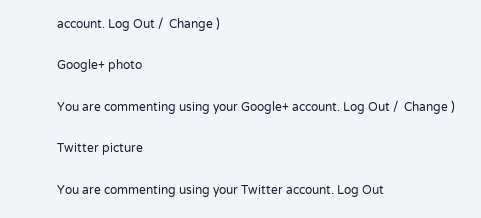account. Log Out /  Change )

Google+ photo

You are commenting using your Google+ account. Log Out /  Change )

Twitter picture

You are commenting using your Twitter account. Log Out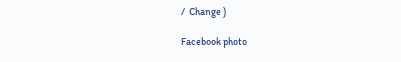/  Change )

Facebook photo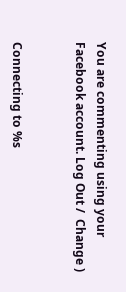You are commenting using your Facebook account. Log Out /  Change )


Connecting to %s